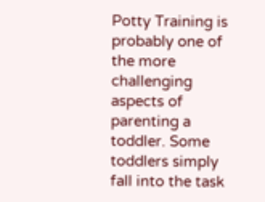Potty Training is probably one of the more challenging aspects of parenting a toddler. Some toddlers simply fall into the task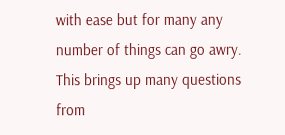with ease but for many any number of things can go awry. This brings up many questions from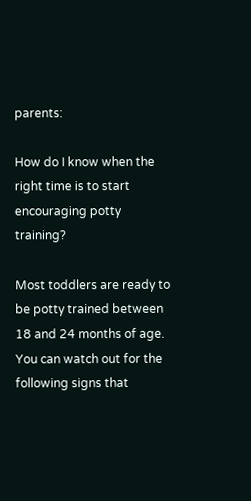parents:

How do I know when the right time is to start encouraging potty training?

Most toddlers are ready to be potty trained between 18 and 24 months of age. You can watch out for the following signs that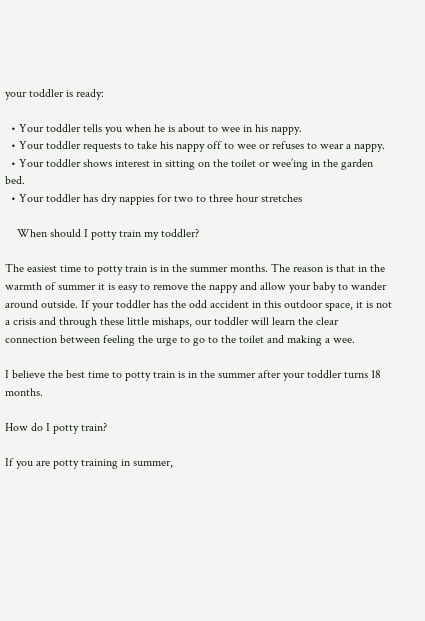your toddler is ready:

  • Your toddler tells you when he is about to wee in his nappy.
  • Your toddler requests to take his nappy off to wee or refuses to wear a nappy.
  • Your toddler shows interest in sitting on the toilet or wee’ing in the garden bed.
  • Your toddler has dry nappies for two to three hour stretches

    When should I potty train my toddler?

The easiest time to potty train is in the summer months. The reason is that in the warmth of summer it is easy to remove the nappy and allow your baby to wander around outside. If your toddler has the odd accident in this outdoor space, it is not a crisis and through these little mishaps, our toddler will learn the clear connection between feeling the urge to go to the toilet and making a wee.

I believe the best time to potty train is in the summer after your toddler turns 18 months.

How do I potty train?

If you are potty training in summer,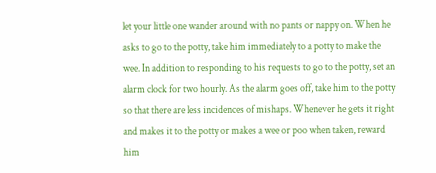let your little one wander around with no pants or nappy on. When he asks to go to the potty, take him immediately to a potty to make the wee. In addition to responding to his requests to go to the potty, set an alarm clock for two hourly. As the alarm goes off, take him to the potty so that there are less incidences of mishaps. Whenever he gets it right and makes it to the potty or makes a wee or poo when taken, reward him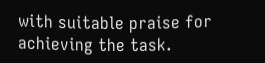with suitable praise for achieving the task.